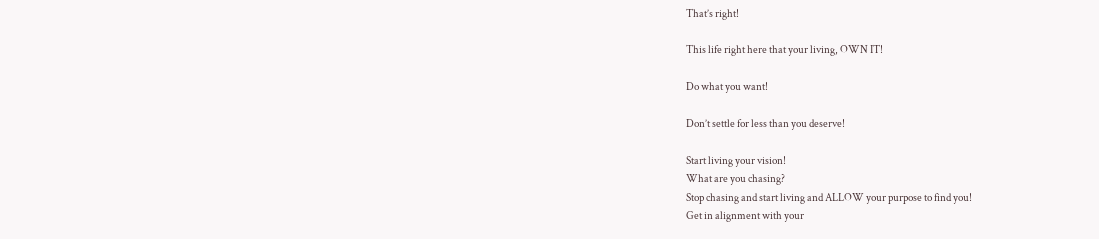That’s right!

This life right here that your living, OWN IT!

Do what you want!

Don’t settle for less than you deserve!

Start living your vision!
What are you chasing?
Stop chasing and start living and ALLOW your purpose to find you!
Get in alignment with your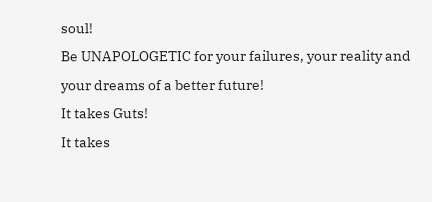soul!
Be UNAPOLOGETIC for your failures, your reality and your dreams of a better future!
It takes Guts!
It takes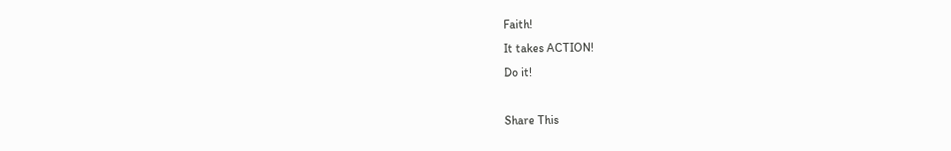Faith!
It takes ACTION!
Do it!

Share This